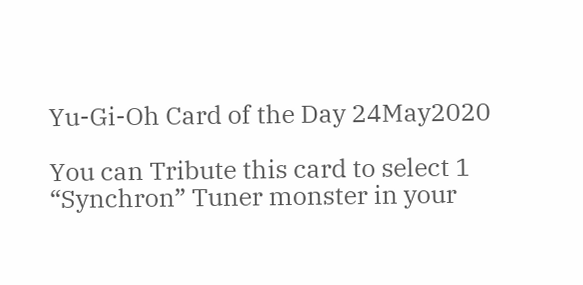Yu-Gi-Oh Card of the Day 24May2020

You can Tribute this card to select 1 “Synchron” Tuner monster in your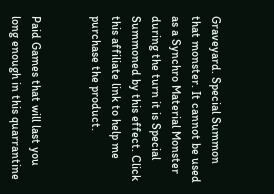Graveyard. Special Summon that monster. It cannot be used as a Synchro Material Monster during the turn it is Special Summoned by this effect. Click this affiliate link to help me purchase the product.


Paid Games that will last you long enough in this quarrantine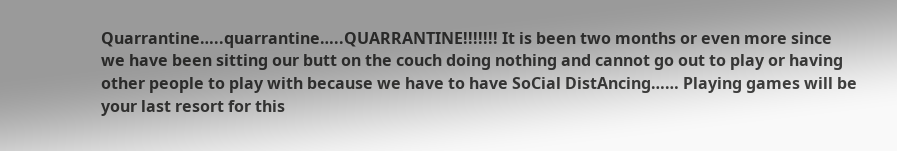Quarrantine…..quarrantine…..QUARRANTINE!!!!!!! It is been two months or even more since we have been sitting our butt on the couch doing nothing and cannot go out to play or having other people to play with because we have to have SoCial DistAncing…… Playing games will be your last resort for this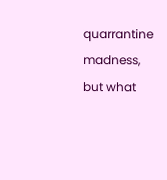quarrantine madness, but what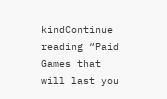kindContinue reading “Paid Games that will last you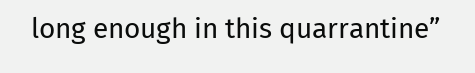long enough in this quarrantine”